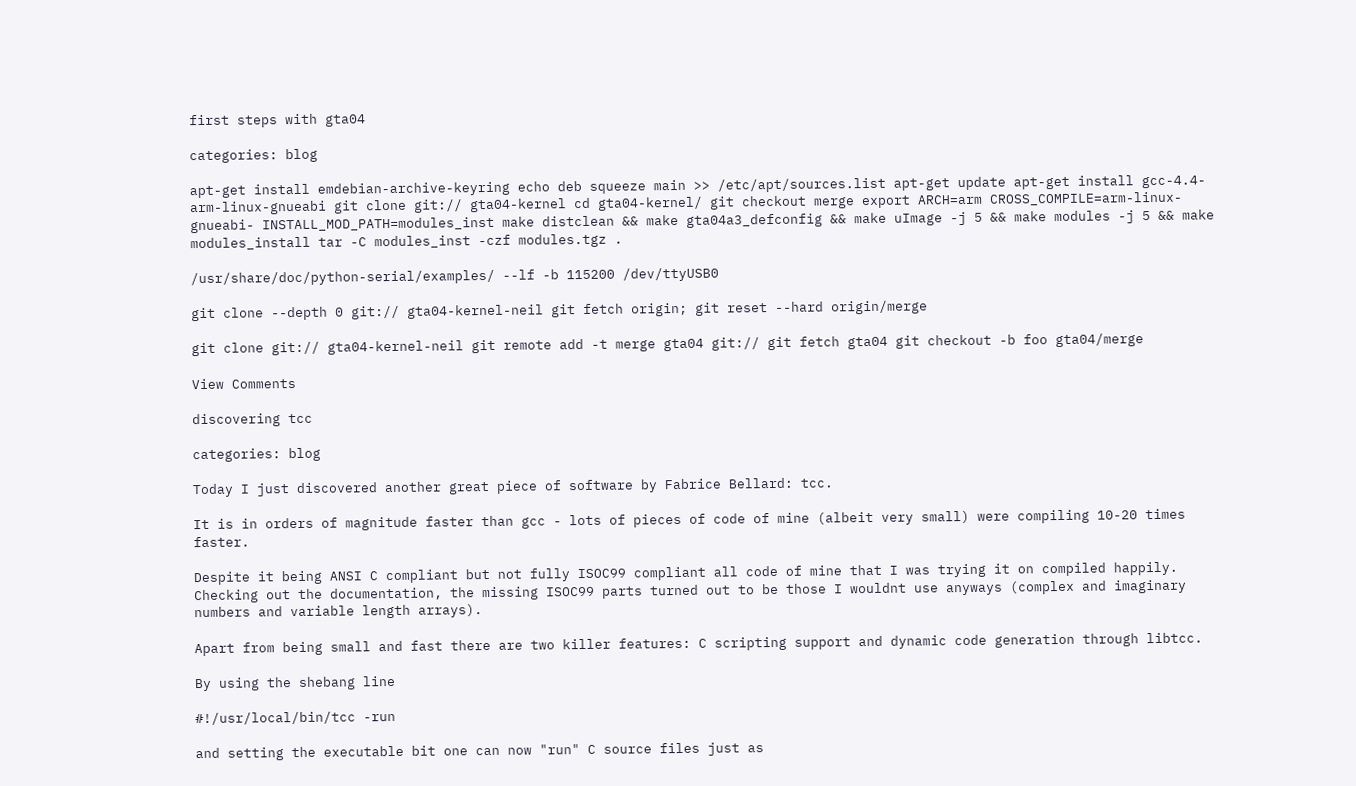first steps with gta04

categories: blog

apt-get install emdebian-archive-keyring echo deb squeeze main >> /etc/apt/sources.list apt-get update apt-get install gcc-4.4-arm-linux-gnueabi git clone git:// gta04-kernel cd gta04-kernel/ git checkout merge export ARCH=arm CROSS_COMPILE=arm-linux-gnueabi- INSTALL_MOD_PATH=modules_inst make distclean && make gta04a3_defconfig && make uImage -j 5 && make modules -j 5 && make modules_install tar -C modules_inst -czf modules.tgz .

/usr/share/doc/python-serial/examples/ --lf -b 115200 /dev/ttyUSB0

git clone --depth 0 git:// gta04-kernel-neil git fetch origin; git reset --hard origin/merge

git clone git:// gta04-kernel-neil git remote add -t merge gta04 git:// git fetch gta04 git checkout -b foo gta04/merge

View Comments

discovering tcc

categories: blog

Today I just discovered another great piece of software by Fabrice Bellard: tcc.

It is in orders of magnitude faster than gcc - lots of pieces of code of mine (albeit very small) were compiling 10-20 times faster.

Despite it being ANSI C compliant but not fully ISOC99 compliant all code of mine that I was trying it on compiled happily. Checking out the documentation, the missing ISOC99 parts turned out to be those I wouldnt use anyways (complex and imaginary numbers and variable length arrays).

Apart from being small and fast there are two killer features: C scripting support and dynamic code generation through libtcc.

By using the shebang line

#!/usr/local/bin/tcc -run

and setting the executable bit one can now "run" C source files just as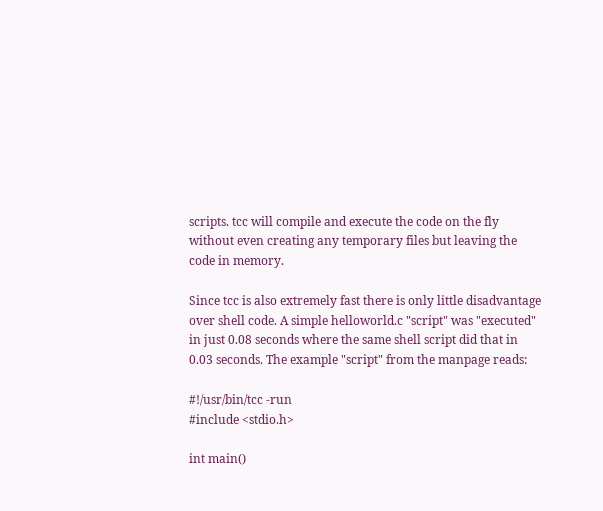scripts. tcc will compile and execute the code on the fly without even creating any temporary files but leaving the code in memory.

Since tcc is also extremely fast there is only little disadvantage over shell code. A simple helloworld.c "script" was "executed" in just 0.08 seconds where the same shell script did that in 0.03 seconds. The example "script" from the manpage reads:

#!/usr/bin/tcc -run
#include <stdio.h>

int main()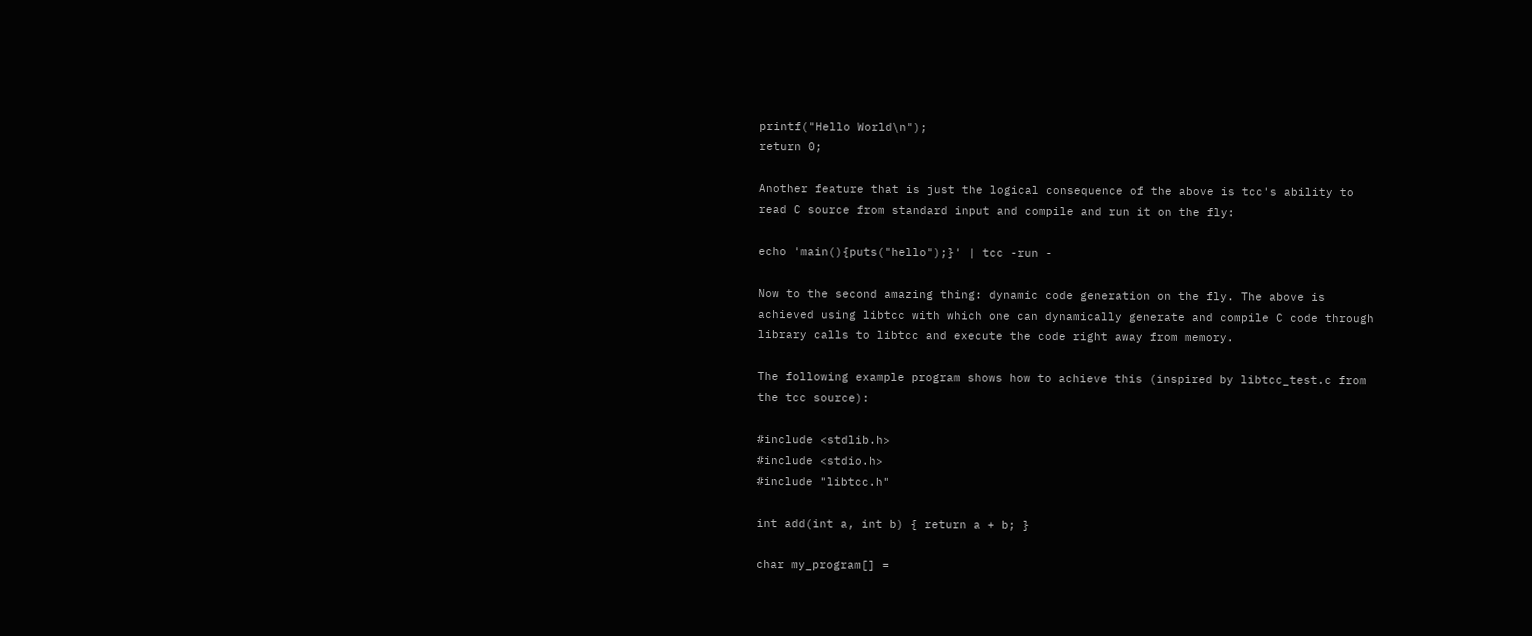printf("Hello World\n");
return 0;

Another feature that is just the logical consequence of the above is tcc's ability to read C source from standard input and compile and run it on the fly:

echo 'main(){puts("hello");}' | tcc -run -

Now to the second amazing thing: dynamic code generation on the fly. The above is achieved using libtcc with which one can dynamically generate and compile C code through library calls to libtcc and execute the code right away from memory.

The following example program shows how to achieve this (inspired by libtcc_test.c from the tcc source):

#include <stdlib.h>
#include <stdio.h>
#include "libtcc.h"

int add(int a, int b) { return a + b; }

char my_program[] =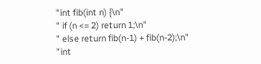"int fib(int n) {\n"
" if (n <= 2) return 1;\n"
" else return fib(n-1) + fib(n-2);\n"
"int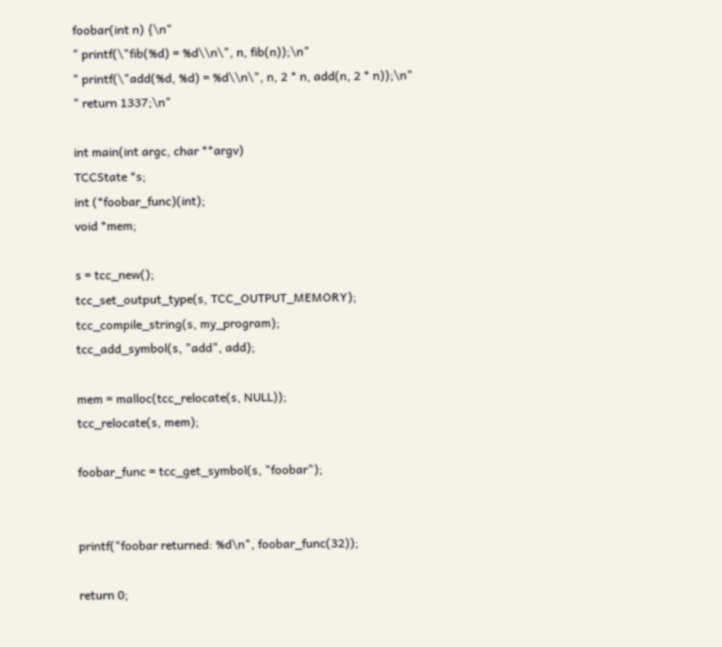foobar(int n) {\n"
" printf(\"fib(%d) = %d\\n\", n, fib(n));\n"
" printf(\"add(%d, %d) = %d\\n\", n, 2 * n, add(n, 2 * n));\n"
" return 1337;\n"

int main(int argc, char **argv)
TCCState *s;
int (*foobar_func)(int);
void *mem;

s = tcc_new();
tcc_set_output_type(s, TCC_OUTPUT_MEMORY);
tcc_compile_string(s, my_program);
tcc_add_symbol(s, "add", add);

mem = malloc(tcc_relocate(s, NULL));
tcc_relocate(s, mem);

foobar_func = tcc_get_symbol(s, "foobar");


printf("foobar returned: %d\n", foobar_func(32));

return 0;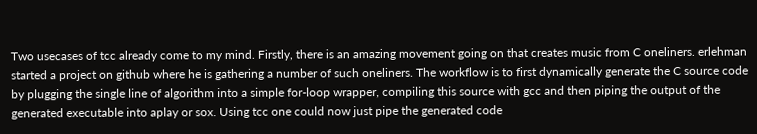Two usecases of tcc already come to my mind. Firstly, there is an amazing movement going on that creates music from C oneliners. erlehman started a project on github where he is gathering a number of such oneliners. The workflow is to first dynamically generate the C source code by plugging the single line of algorithm into a simple for-loop wrapper, compiling this source with gcc and then piping the output of the generated executable into aplay or sox. Using tcc one could now just pipe the generated code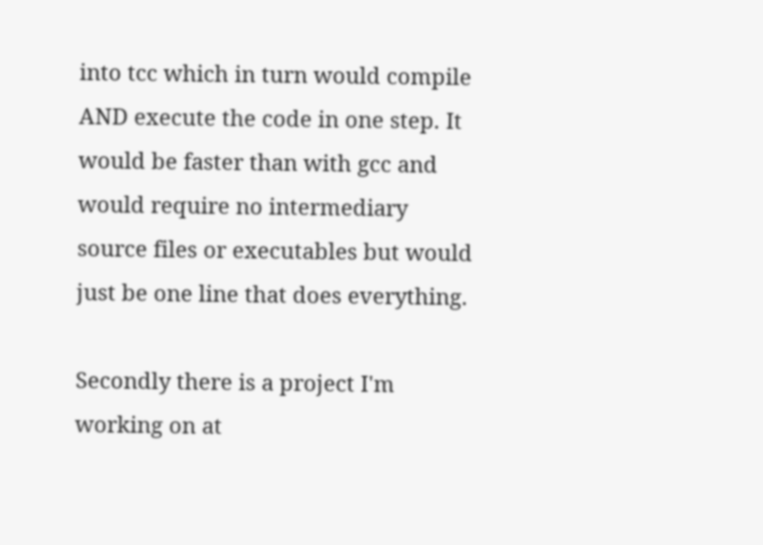into tcc which in turn would compile AND execute the code in one step. It would be faster than with gcc and would require no intermediary source files or executables but would just be one line that does everything.

Secondly there is a project I'm working on at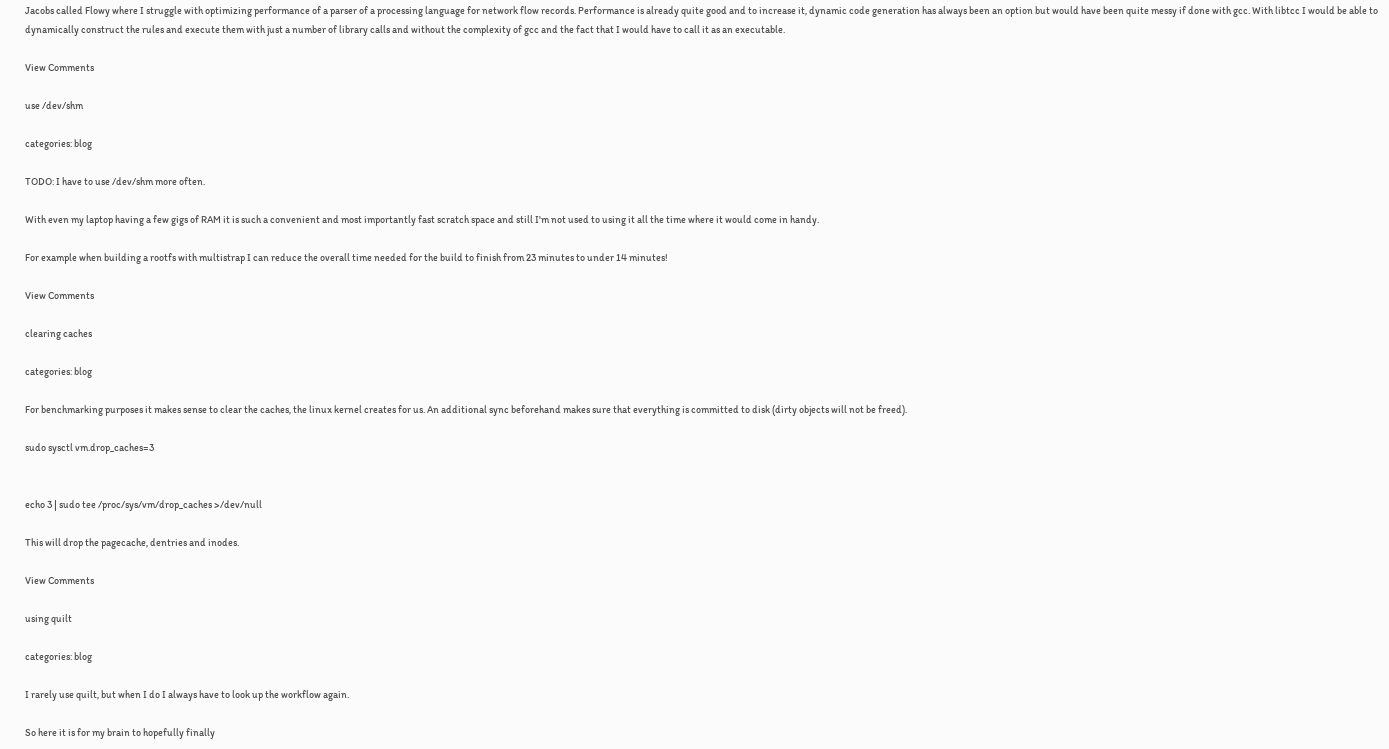Jacobs called Flowy where I struggle with optimizing performance of a parser of a processing language for network flow records. Performance is already quite good and to increase it, dynamic code generation has always been an option but would have been quite messy if done with gcc. With libtcc I would be able to dynamically construct the rules and execute them with just a number of library calls and without the complexity of gcc and the fact that I would have to call it as an executable.

View Comments

use /dev/shm

categories: blog

TODO: I have to use /dev/shm more often.

With even my laptop having a few gigs of RAM it is such a convenient and most importantly fast scratch space and still I'm not used to using it all the time where it would come in handy.

For example when building a rootfs with multistrap I can reduce the overall time needed for the build to finish from 23 minutes to under 14 minutes!

View Comments

clearing caches

categories: blog

For benchmarking purposes it makes sense to clear the caches, the linux kernel creates for us. An additional sync beforehand makes sure that everything is committed to disk (dirty objects will not be freed).

sudo sysctl vm.drop_caches=3


echo 3 | sudo tee /proc/sys/vm/drop_caches >/dev/null

This will drop the pagecache, dentries and inodes.

View Comments

using quilt

categories: blog

I rarely use quilt, but when I do I always have to look up the workflow again.

So here it is for my brain to hopefully finally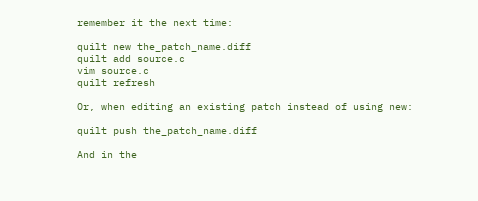remember it the next time:

quilt new the_patch_name.diff
quilt add source.c
vim source.c
quilt refresh

Or, when editing an existing patch instead of using new:

quilt push the_patch_name.diff

And in the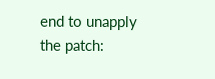end to unapply the patch: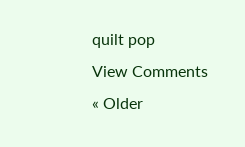quilt pop
View Comments
« Older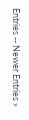Entries -- Newer Entries »